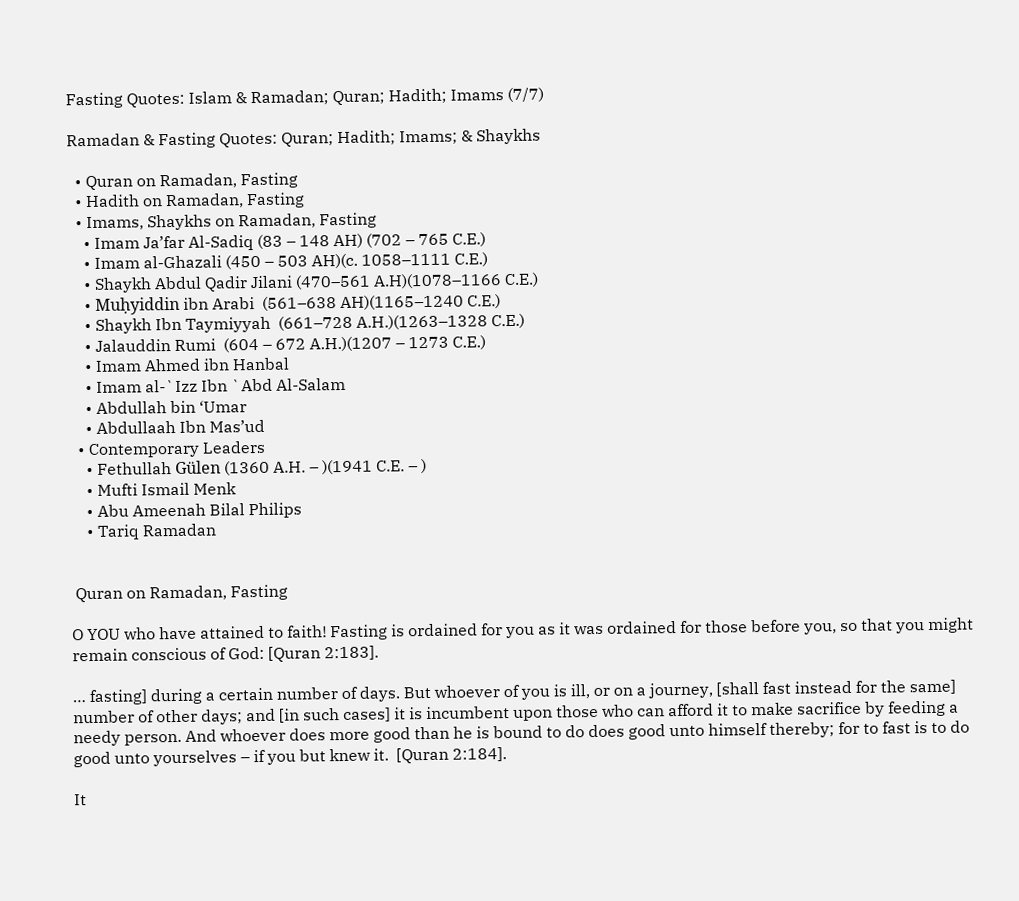Fasting Quotes: Islam & Ramadan; Quran; Hadith; Imams (7/7)

Ramadan & Fasting Quotes: Quran; Hadith; Imams; & Shaykhs

  • Quran on Ramadan, Fasting
  • Hadith on Ramadan, Fasting
  • Imams, Shaykhs on Ramadan, Fasting
    • Imam Ja’far Al-Sadiq (83 – 148 AH) (702 – 765 C.E.)
    • Imam al-Ghazali (450 – 503 AH)(c. 1058–1111 C.E.)
    • Shaykh Abdul Qadir Jilani (470–561 A.H)(1078–1166 C.E.)
    • Muḥyiddin ibn Arabi  (561–638 AH)(1165–1240 C.E.)
    • Shaykh Ibn Taymiyyah  (661–728 A.H.)(1263–1328 C.E.)
    • Jalauddin Rumi  (604 – 672 A.H.)(1207 – 1273 C.E.)
    • Imam Ahmed ibn Hanbal
    • Imam al-`Izz Ibn `Abd Al-Salam
    • Abdullah bin ‘Umar
    • Abdullaah Ibn Mas’ud
  • Contemporary Leaders
    • Fethullah Gülen (1360 A.H. – )(1941 C.E. – )
    • Mufti Ismail Menk
    • Abu Ameenah Bilal Philips
    • Tariq Ramadan


 Quran on Ramadan, Fasting

O YOU who have attained to faith! Fasting is ordained for you as it was ordained for those before you, so that you might remain conscious of God: [Quran 2:183].

… fasting] during a certain number of days. But whoever of you is ill, or on a journey, [shall fast instead for the same] number of other days; and [in such cases] it is incumbent upon those who can afford it to make sacrifice by feeding a needy person. And whoever does more good than he is bound to do does good unto himself thereby; for to fast is to do good unto yourselves – if you but knew it.  [Quran 2:184].

It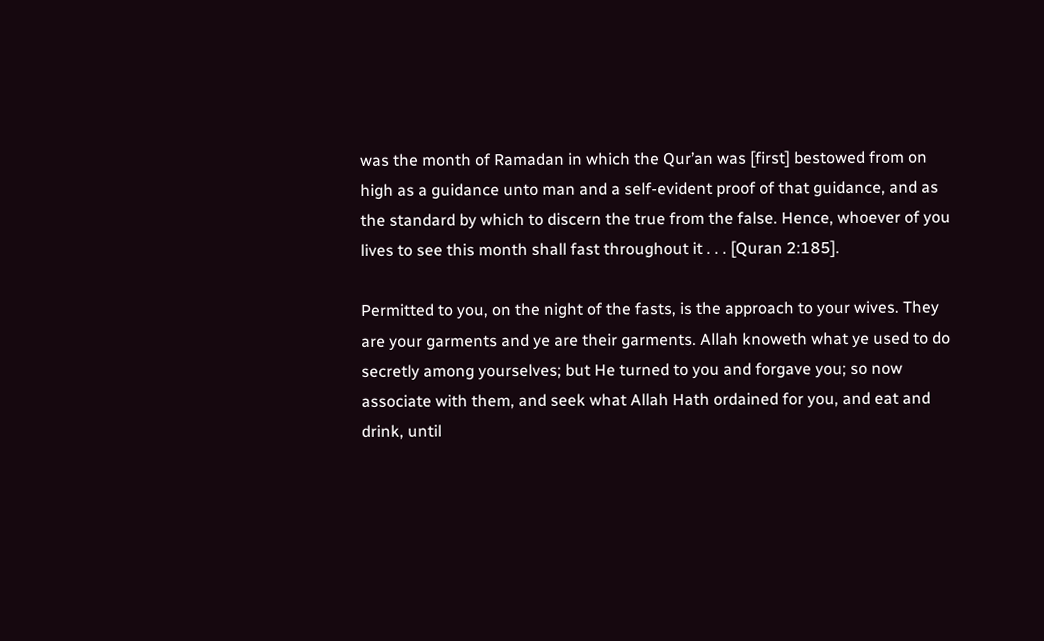was the month of Ramadan in which the Qur’an was [first] bestowed from on high as a guidance unto man and a self-evident proof of that guidance, and as the standard by which to discern the true from the false. Hence, whoever of you lives to see this month shall fast throughout it . . . [Quran 2:185].

Permitted to you, on the night of the fasts, is the approach to your wives. They are your garments and ye are their garments. Allah knoweth what ye used to do secretly among yourselves; but He turned to you and forgave you; so now associate with them, and seek what Allah Hath ordained for you, and eat and drink, until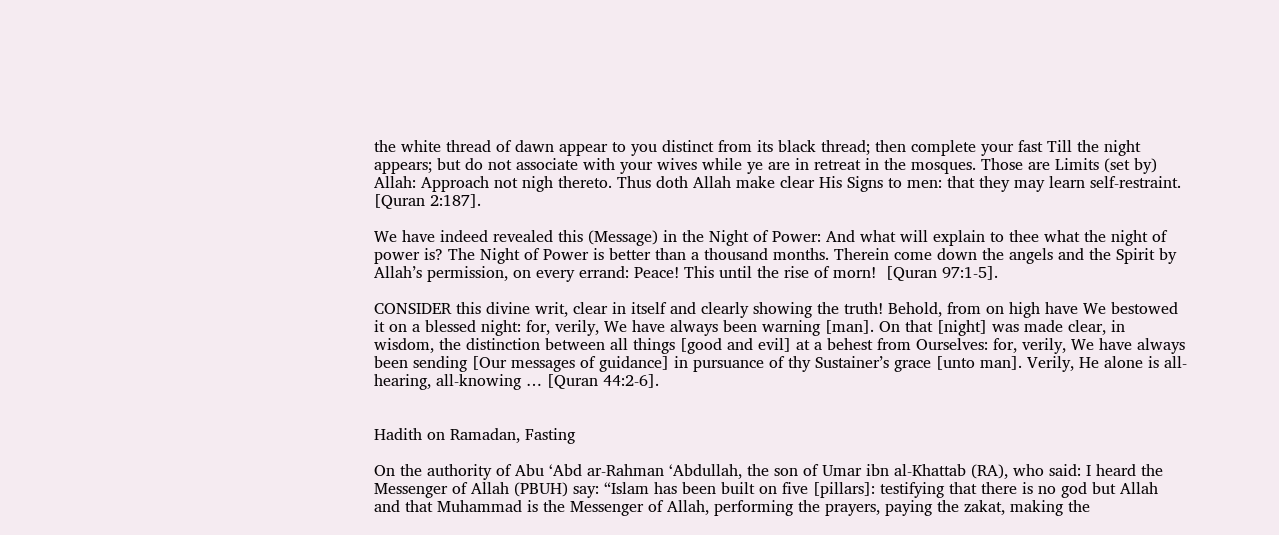the white thread of dawn appear to you distinct from its black thread; then complete your fast Till the night appears; but do not associate with your wives while ye are in retreat in the mosques. Those are Limits (set by) Allah: Approach not nigh thereto. Thus doth Allah make clear His Signs to men: that they may learn self-restraint. [Quran 2:187].

We have indeed revealed this (Message) in the Night of Power: And what will explain to thee what the night of power is? The Night of Power is better than a thousand months. Therein come down the angels and the Spirit by Allah’s permission, on every errand: Peace! This until the rise of morn!  [Quran 97:1-5].

CONSIDER this divine writ, clear in itself and clearly showing the truth! Behold, from on high have We bestowed it on a blessed night: for, verily, We have always been warning [man]. On that [night] was made clear, in wisdom, the distinction between all things [good and evil] at a behest from Ourselves: for, verily, We have always been sending [Our messages of guidance] in pursuance of thy Sustainer’s grace [unto man]. Verily, He alone is all-hearing, all-knowing … [Quran 44:2-6].


Hadith on Ramadan, Fasting

On the authority of Abu ‘Abd ar-Rahman ‘Abdullah, the son of Umar ibn al-Khattab (RA), who said: I heard the Messenger of Allah (PBUH) say: “Islam has been built on five [pillars]: testifying that there is no god but Allah and that Muhammad is the Messenger of Allah, performing the prayers, paying the zakat, making the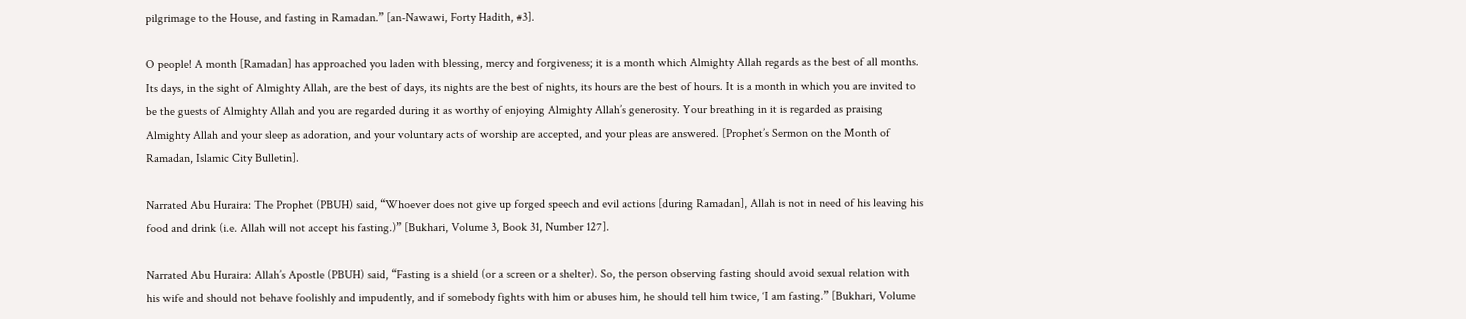pilgrimage to the House, and fasting in Ramadan.” [an-Nawawi, Forty Hadith, #3].

O people! A month [Ramadan] has approached you laden with blessing, mercy and forgiveness; it is a month which Almighty Allah regards as the best of all months. Its days, in the sight of Almighty Allah, are the best of days, its nights are the best of nights, its hours are the best of hours. It is a month in which you are invited to be the guests of Almighty Allah and you are regarded during it as worthy of enjoying Almighty Allah’s generosity. Your breathing in it is regarded as praising Almighty Allah and your sleep as adoration, and your voluntary acts of worship are accepted, and your pleas are answered. [Prophet’s Sermon on the Month of Ramadan, Islamic City Bulletin].

Narrated Abu Huraira: The Prophet (PBUH) said, “Whoever does not give up forged speech and evil actions [during Ramadan], Allah is not in need of his leaving his food and drink (i.e. Allah will not accept his fasting.)” [Bukhari, Volume 3, Book 31, Number 127].

Narrated Abu Huraira: Allah’s Apostle (PBUH) said, “Fasting is a shield (or a screen or a shelter). So, the person observing fasting should avoid sexual relation with his wife and should not behave foolishly and impudently, and if somebody fights with him or abuses him, he should tell him twice, ‘I am fasting.” [Bukhari, Volume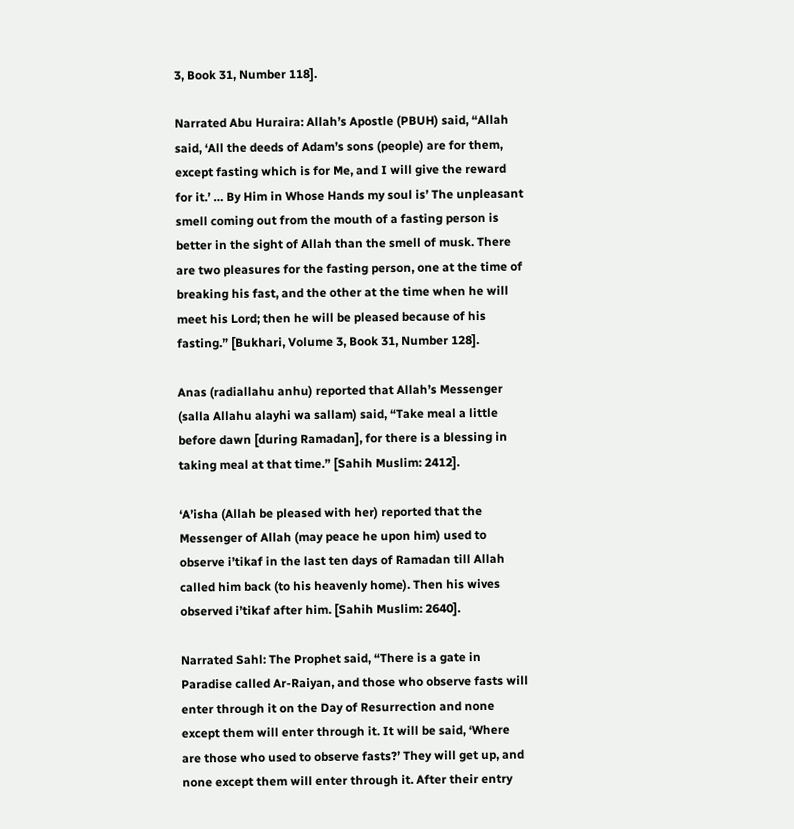3, Book 31, Number 118].

Narrated Abu Huraira: Allah’s Apostle (PBUH) said, “Allah said, ‘All the deeds of Adam’s sons (people) are for them, except fasting which is for Me, and I will give the reward for it.’ … By Him in Whose Hands my soul is’ The unpleasant smell coming out from the mouth of a fasting person is better in the sight of Allah than the smell of musk. There are two pleasures for the fasting person, one at the time of breaking his fast, and the other at the time when he will meet his Lord; then he will be pleased because of his fasting.” [Bukhari, Volume 3, Book 31, Number 128].

Anas (radiallahu anhu) reported that Allah’s Messenger (salla Allahu alayhi wa sallam) said, “Take meal a little before dawn [during Ramadan], for there is a blessing in taking meal at that time.” [Sahih Muslim: 2412].

‘A’isha (Allah be pleased with her) reported that the Messenger of Allah (may peace he upon him) used to observe i’tikaf in the last ten days of Ramadan till Allah called him back (to his heavenly home). Then his wives observed i’tikaf after him. [Sahih Muslim: 2640].

Narrated Sahl: The Prophet said, “There is a gate in Paradise called Ar-Raiyan, and those who observe fasts will enter through it on the Day of Resurrection and none except them will enter through it. It will be said, ‘Where are those who used to observe fasts?’ They will get up, and none except them will enter through it. After their entry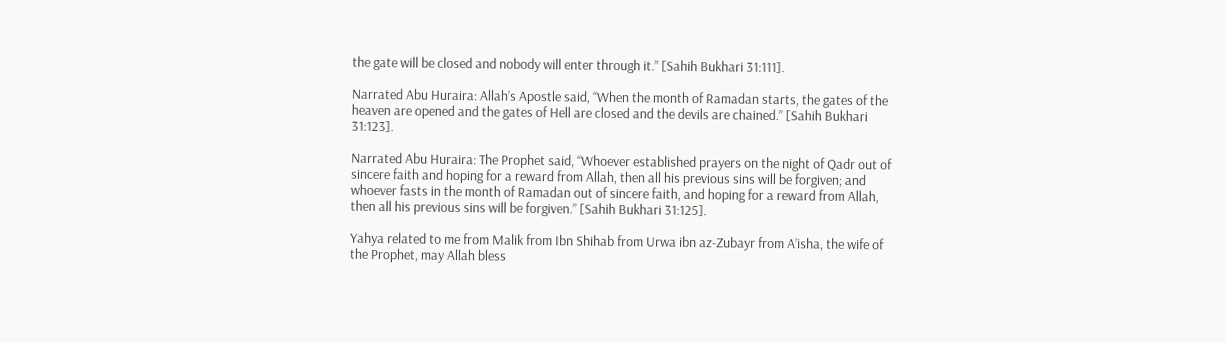the gate will be closed and nobody will enter through it.” [Sahih Bukhari 31:111].

Narrated Abu Huraira: Allah’s Apostle said, “When the month of Ramadan starts, the gates of the heaven are opened and the gates of Hell are closed and the devils are chained.” [Sahih Bukhari 31:123].

Narrated Abu Huraira: The Prophet said, “Whoever established prayers on the night of Qadr out of sincere faith and hoping for a reward from Allah, then all his previous sins will be forgiven; and whoever fasts in the month of Ramadan out of sincere faith, and hoping for a reward from Allah, then all his previous sins will be forgiven.” [Sahih Bukhari 31:125].

Yahya related to me from Malik from Ibn Shihab from Urwa ibn az-Zubayr from A’isha, the wife of the Prophet, may Allah bless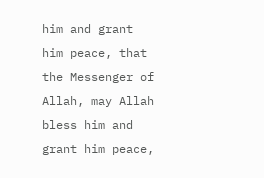him and grant him peace, that the Messenger of Allah, may Allah bless him and grant him peace,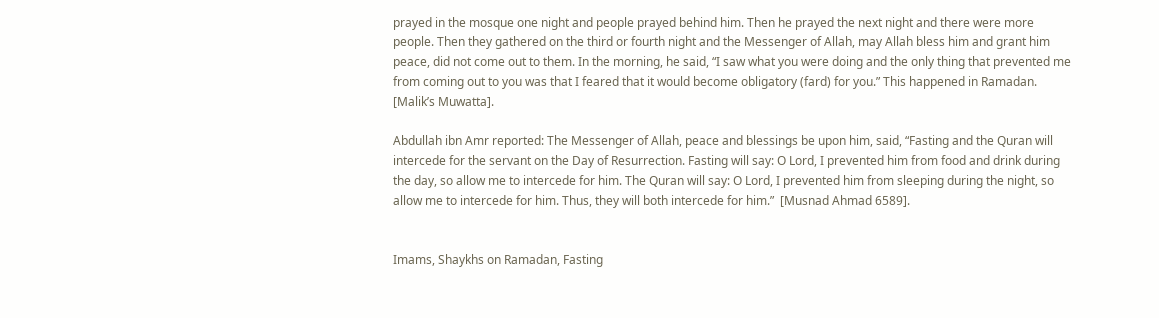prayed in the mosque one night and people prayed behind him. Then he prayed the next night and there were more people. Then they gathered on the third or fourth night and the Messenger of Allah, may Allah bless him and grant him peace, did not come out to them. In the morning, he said, “I saw what you were doing and the only thing that prevented me from coming out to you was that I feared that it would become obligatory (fard) for you.” This happened in Ramadan. [Malik’s Muwatta].

Abdullah ibn Amr reported: The Messenger of Allah, peace and blessings be upon him, said, “Fasting and the Quran will intercede for the servant on the Day of Resurrection. Fasting will say: O Lord, I prevented him from food and drink during the day, so allow me to intercede for him. The Quran will say: O Lord, I prevented him from sleeping during the night, so allow me to intercede for him. Thus, they will both intercede for him.”  [Musnad Ahmad 6589].


Imams, Shaykhs on Ramadan, Fasting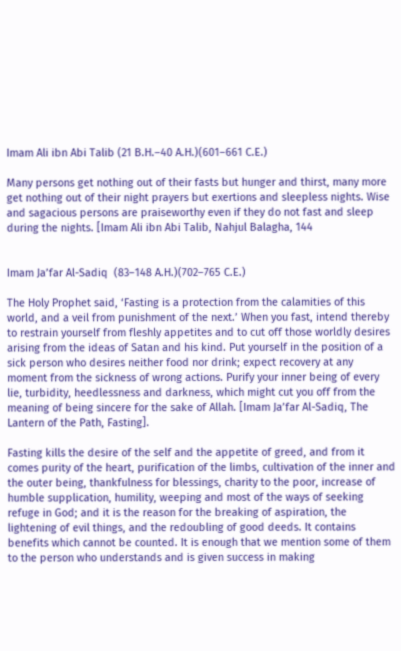Imam Ali ibn Abi Talib (21 B.H.–40 A.H.)(601–661 C.E.)

Many persons get nothing out of their fasts but hunger and thirst, many more get nothing out of their night prayers but exertions and sleepless nights. Wise and sagacious persons are praiseworthy even if they do not fast and sleep during the nights. [Imam Ali ibn Abi Talib, Nahjul Balagha, 144


Imam Ja’far Al-Sadiq  (83–148 A.H.)(702–765 C.E.)

The Holy Prophet said, ‘Fasting is a protection from the calamities of this world, and a veil from punishment of the next.’ When you fast, intend thereby to restrain yourself from fleshly appetites and to cut off those worldly desires arising from the ideas of Satan and his kind. Put yourself in the position of a sick person who desires neither food nor drink; expect recovery at any moment from the sickness of wrong actions. Purify your inner being of every lie, turbidity, heedlessness and darkness, which might cut you off from the meaning of being sincere for the sake of Allah. [Imam Ja’far Al-Sadiq, The Lantern of the Path, Fasting].

Fasting kills the desire of the self and the appetite of greed, and from it comes purity of the heart, purification of the limbs, cultivation of the inner and the outer being, thankfulness for blessings, charity to the poor, increase of humble supplication, humility, weeping and most of the ways of seeking refuge in God; and it is the reason for the breaking of aspiration, the lightening of evil things, and the redoubling of good deeds. It contains benefits which cannot be counted. It is enough that we mention some of them to the person who understands and is given success in making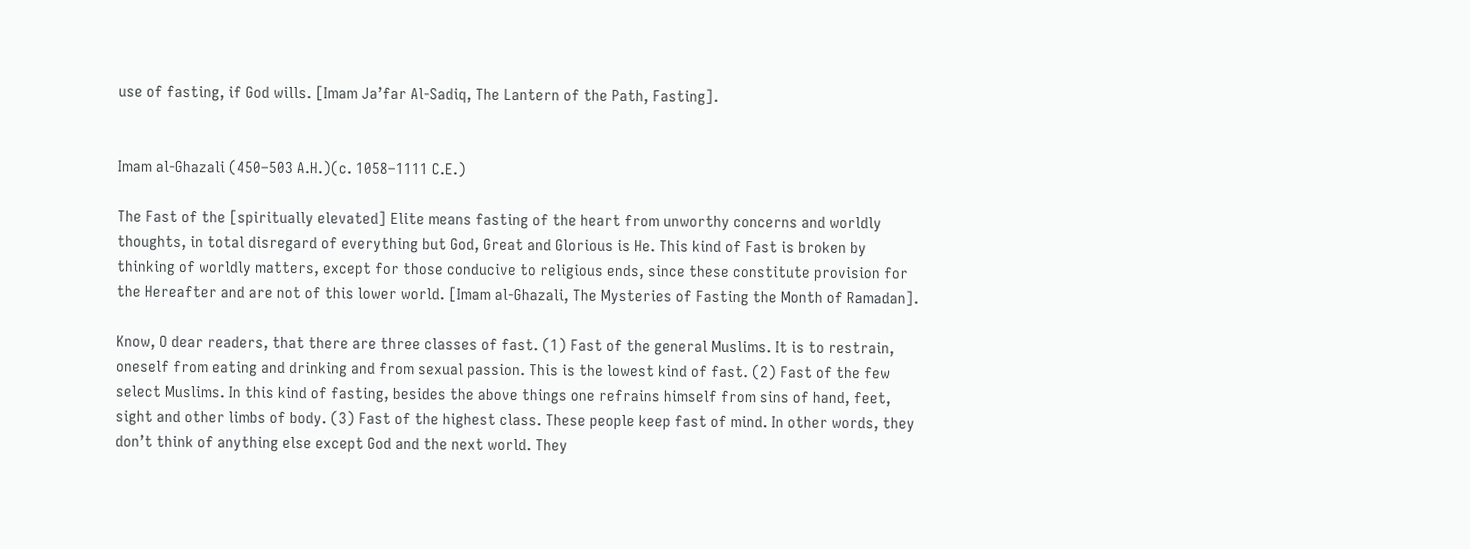use of fasting, if God wills. [Imam Ja’far Al-Sadiq, The Lantern of the Path, Fasting].


Imam al-Ghazali (450–503 A.H.)(c. 1058–1111 C.E.)

The Fast of the [spiritually elevated] Elite means fasting of the heart from unworthy concerns and worldly thoughts, in total disregard of everything but God, Great and Glorious is He. This kind of Fast is broken by thinking of worldly matters, except for those conducive to religious ends, since these constitute provision for the Hereafter and are not of this lower world. [Imam al-Ghazali, The Mysteries of Fasting the Month of Ramadan].

Know, O dear readers, that there are three classes of fast. (1) Fast of the general Muslims. It is to restrain, oneself from eating and drinking and from sexual passion. This is the lowest kind of fast. (2) Fast of the few select Muslims. In this kind of fasting, besides the above things one refrains himself from sins of hand, feet, sight and other limbs of body. (3) Fast of the highest class. These people keep fast of mind. In other words, they don’t think of anything else except God and the next world. They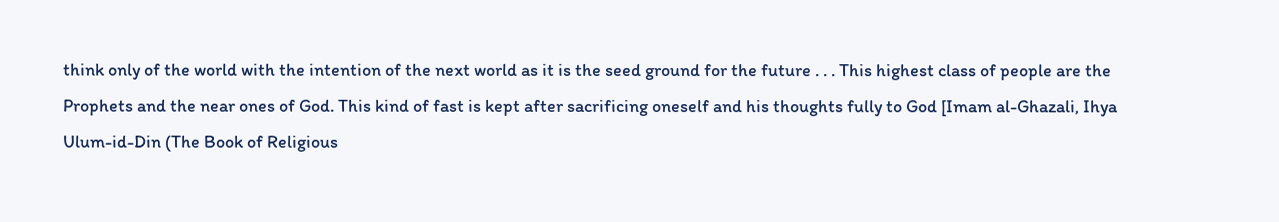think only of the world with the intention of the next world as it is the seed ground for the future . . . This highest class of people are the Prophets and the near ones of God. This kind of fast is kept after sacrificing oneself and his thoughts fully to God [Imam al-Ghazali, Ihya Ulum-id-Din (The Book of Religious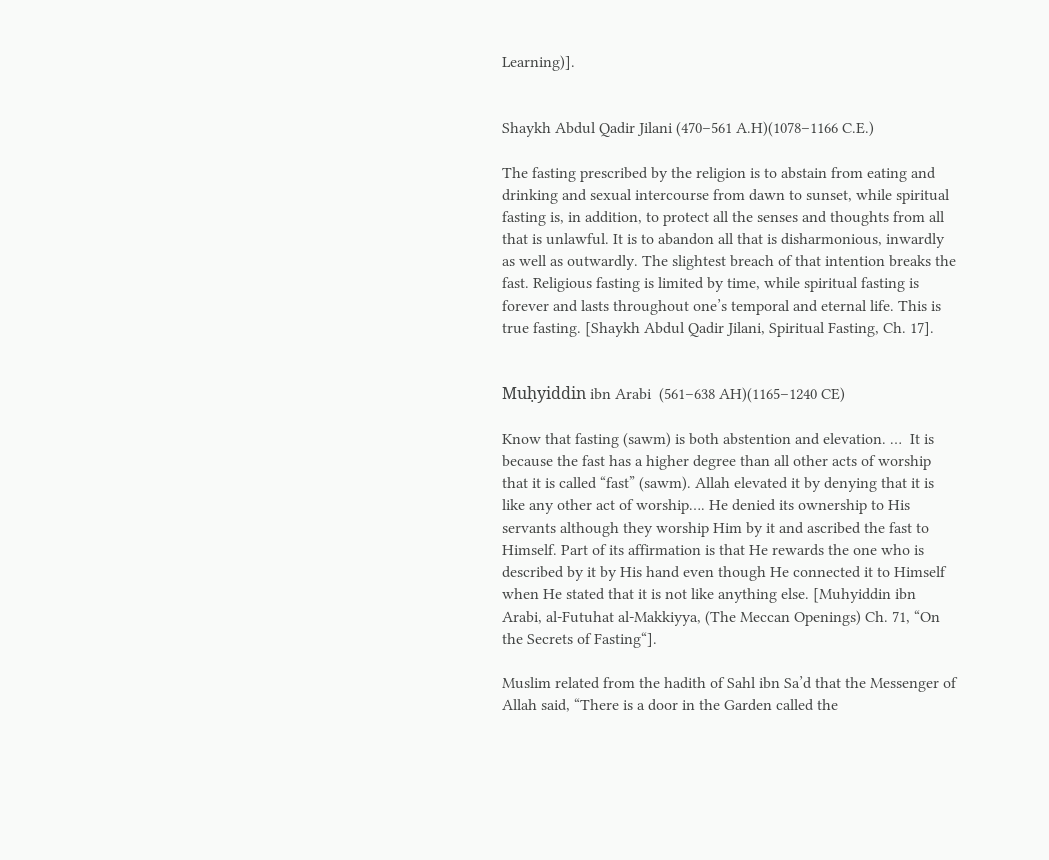Learning)].


Shaykh Abdul Qadir Jilani (470–561 A.H)(1078–1166 C.E.)

The fasting prescribed by the religion is to abstain from eating and drinking and sexual intercourse from dawn to sunset, while spiritual fasting is, in addition, to protect all the senses and thoughts from all that is unlawful. It is to abandon all that is disharmonious, inwardly as well as outwardly. The slightest breach of that intention breaks the fast. Religious fasting is limited by time, while spiritual fasting is forever and lasts throughout one’s temporal and eternal life. This is true fasting. [Shaykh Abdul Qadir Jilani, Spiritual Fasting, Ch. 17].


Muḥyiddin ibn Arabi  (561–638 AH)(1165–1240 CE)

Know that fasting (sawm) is both abstention and elevation. …  It is because the fast has a higher degree than all other acts of worship that it is called “fast” (sawm). Allah elevated it by denying that it is like any other act of worship…. He denied its ownership to His servants although they worship Him by it and ascribed the fast to Himself. Part of its affirmation is that He rewards the one who is described by it by His hand even though He connected it to Himself when He stated that it is not like anything else. [Muhyiddin ibn Arabi, al-Futuhat al-Makkiyya, (The Meccan Openings) Ch. 71, “On the Secrets of Fasting“].

Muslim related from the hadith of Sahl ibn Sa’d that the Messenger of Allah said, “There is a door in the Garden called the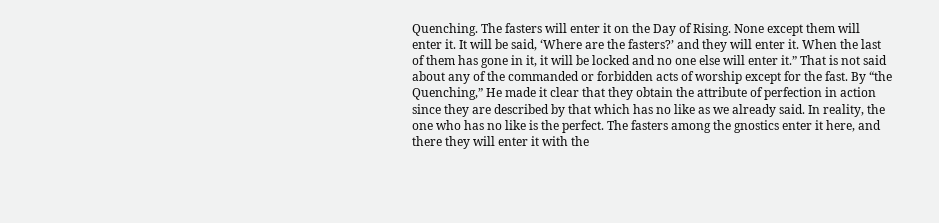Quenching. The fasters will enter it on the Day of Rising. None except them will enter it. It will be said, ‘Where are the fasters?’ and they will enter it. When the last of them has gone in it, it will be locked and no one else will enter it.” That is not said about any of the commanded or forbidden acts of worship except for the fast. By “the Quenching,” He made it clear that they obtain the attribute of perfection in action since they are described by that which has no like as we already said. In reality, the one who has no like is the perfect. The fasters among the gnostics enter it here, and there they will enter it with the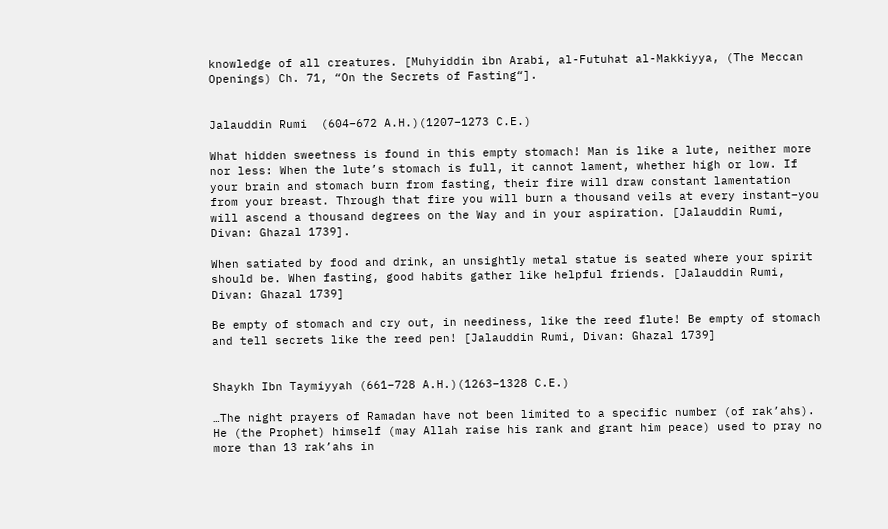knowledge of all creatures. [Muhyiddin ibn Arabi, al-Futuhat al-Makkiyya, (The Meccan Openings) Ch. 71, “On the Secrets of Fasting“].


Jalauddin Rumi  (604–672 A.H.)(1207–1273 C.E.)

What hidden sweetness is found in this empty stomach! Man is like a lute, neither more nor less: When the lute’s stomach is full, it cannot lament, whether high or low. If your brain and stomach burn from fasting, their fire will draw constant lamentation from your breast. Through that fire you will burn a thousand veils at every instant–you will ascend a thousand degrees on the Way and in your aspiration. [Jalauddin Rumi, Divan: Ghazal 1739].

When satiated by food and drink, an unsightly metal statue is seated where your spirit should be. When fasting, good habits gather like helpful friends. [Jalauddin Rumi, Divan: Ghazal 1739]

Be empty of stomach and cry out, in neediness, like the reed flute! Be empty of stomach and tell secrets like the reed pen! [Jalauddin Rumi, Divan: Ghazal 1739]


Shaykh Ibn Taymiyyah (661–728 A.H.)(1263–1328 C.E.)

…The night prayers of Ramadan have not been limited to a specific number (of rak’ahs).  He (the Prophet) himself (may Allah raise his rank and grant him peace) used to pray no more than 13 rak’ahs in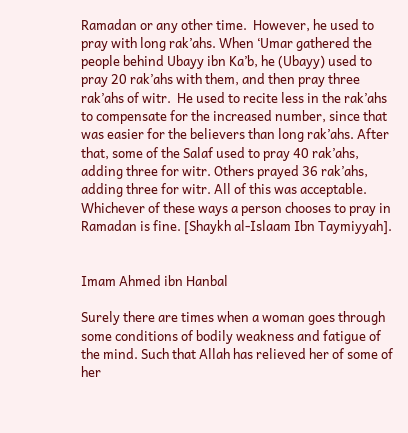Ramadan or any other time.  However, he used to pray with long rak’ahs. When ‘Umar gathered the people behind Ubayy ibn Ka’b, he (Ubayy) used to pray 20 rak’ahs with them, and then pray three rak’ahs of witr.  He used to recite less in the rak’ahs to compensate for the increased number, since that was easier for the believers than long rak’ahs. After that, some of the Salaf used to pray 40 rak’ahs, adding three for witr. Others prayed 36 rak’ahs, adding three for witr. All of this was acceptable.  Whichever of these ways a person chooses to pray in Ramadan is fine. [Shaykh al-Islaam Ibn Taymiyyah].


Imam Ahmed ibn Hanbal

Surely there are times when a woman goes through some conditions of bodily weakness and fatigue of the mind. Such that Allah has relieved her of some of her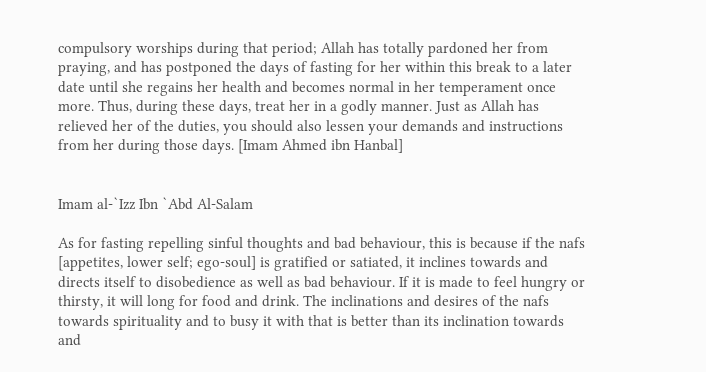compulsory worships during that period; Allah has totally pardoned her from praying, and has postponed the days of fasting for her within this break to a later date until she regains her health and becomes normal in her temperament once more. Thus, during these days, treat her in a godly manner. Just as Allah has relieved her of the duties, you should also lessen your demands and instructions from her during those days. [Imam Ahmed ibn Hanbal]


Imam al-`Izz Ibn `Abd Al-Salam

As for fasting repelling sinful thoughts and bad behaviour, this is because if the nafs [appetites, lower self; ego-soul] is gratified or satiated, it inclines towards and directs itself to disobedience as well as bad behaviour. If it is made to feel hungry or thirsty, it will long for food and drink. The inclinations and desires of the nafs towards spirituality and to busy it with that is better than its inclination towards and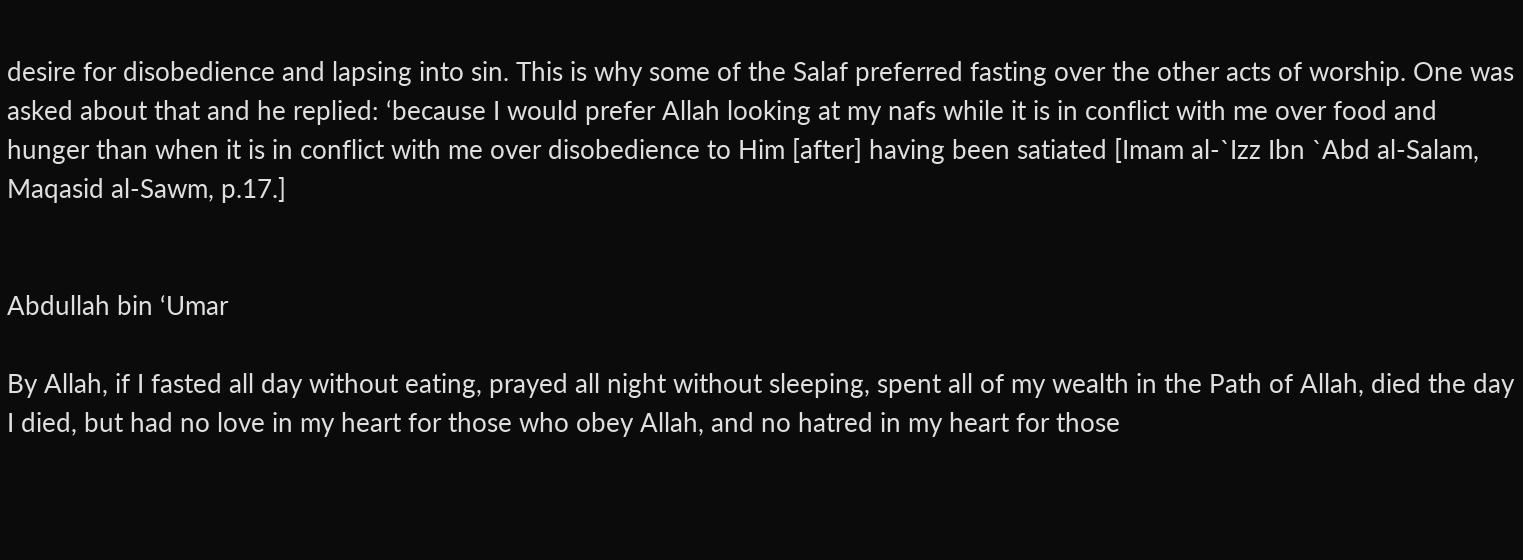desire for disobedience and lapsing into sin. This is why some of the Salaf preferred fasting over the other acts of worship. One was asked about that and he replied: ‘because I would prefer Allah looking at my nafs while it is in conflict with me over food and hunger than when it is in conflict with me over disobedience to Him [after] having been satiated [Imam al-`Izz Ibn `Abd al-Salam, Maqasid al-Sawm, p.17.]


Abdullah bin ‘Umar

By Allah, if I fasted all day without eating, prayed all night without sleeping, spent all of my wealth in the Path of Allah, died the day I died, but had no love in my heart for those who obey Allah, and no hatred in my heart for those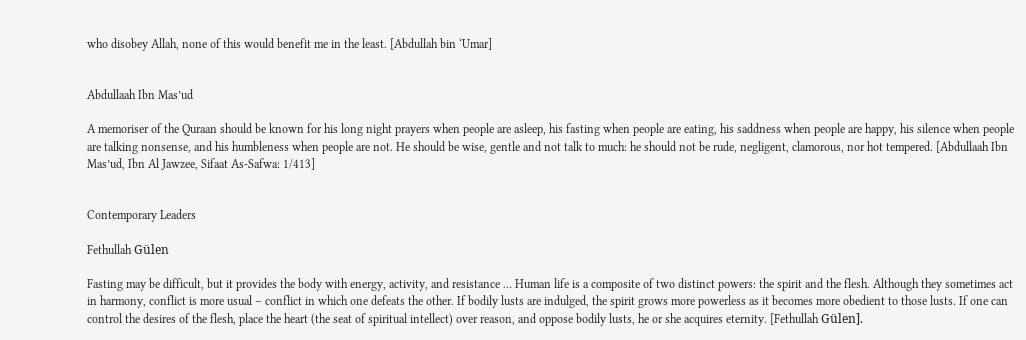who disobey Allah, none of this would benefit me in the least. [Abdullah bin ‘Umar]


Abdullaah Ibn Mas’ud

A memoriser of the Quraan should be known for his long night prayers when people are asleep, his fasting when people are eating, his saddness when people are happy, his silence when people are talking nonsense, and his humbleness when people are not. He should be wise, gentle and not talk to much: he should not be rude, negligent, clamorous, nor hot tempered. [Abdullaah Ibn Mas’ud, Ibn Al Jawzee, Sifaat As-Safwa: 1/413]


Contemporary Leaders

Fethullah Gülen

Fasting may be difficult, but it provides the body with energy, activity, and resistance … Human life is a composite of two distinct powers: the spirit and the flesh. Although they sometimes act in harmony, conflict is more usual – conflict in which one defeats the other. If bodily lusts are indulged, the spirit grows more powerless as it becomes more obedient to those lusts. If one can control the desires of the flesh, place the heart (the seat of spiritual intellect) over reason, and oppose bodily lusts, he or she acquires eternity. [Fethullah Gülen].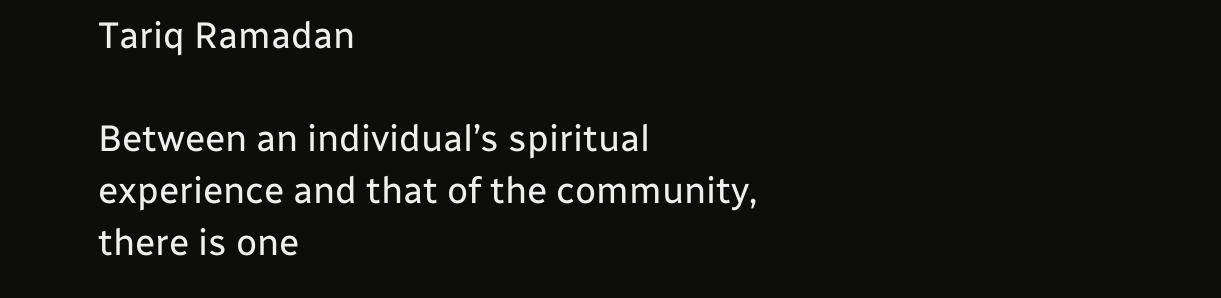Tariq Ramadan

Between an individual’s spiritual experience and that of the community, there is one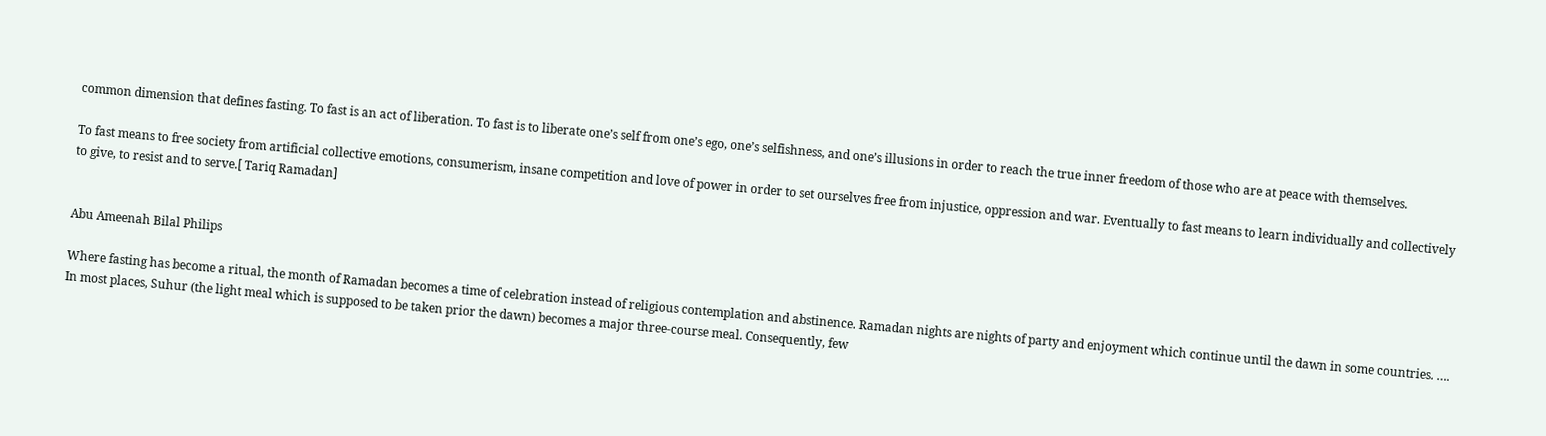common dimension that defines fasting. To fast is an act of liberation. To fast is to liberate one’s self from one’s ego, one’s selfishness, and one’s illusions in order to reach the true inner freedom of those who are at peace with themselves.

To fast means to free society from artificial collective emotions, consumerism, insane competition and love of power in order to set ourselves free from injustice, oppression and war. Eventually to fast means to learn individually and collectively to give, to resist and to serve.[ Tariq Ramadan]


Abu Ameenah Bilal Philips

Where fasting has become a ritual, the month of Ramadan becomes a time of celebration instead of religious contemplation and abstinence. Ramadan nights are nights of party and enjoyment which continue until the dawn in some countries. …. In most places, Suhur (the light meal which is supposed to be taken prior the dawn) becomes a major three-course meal. Consequently, few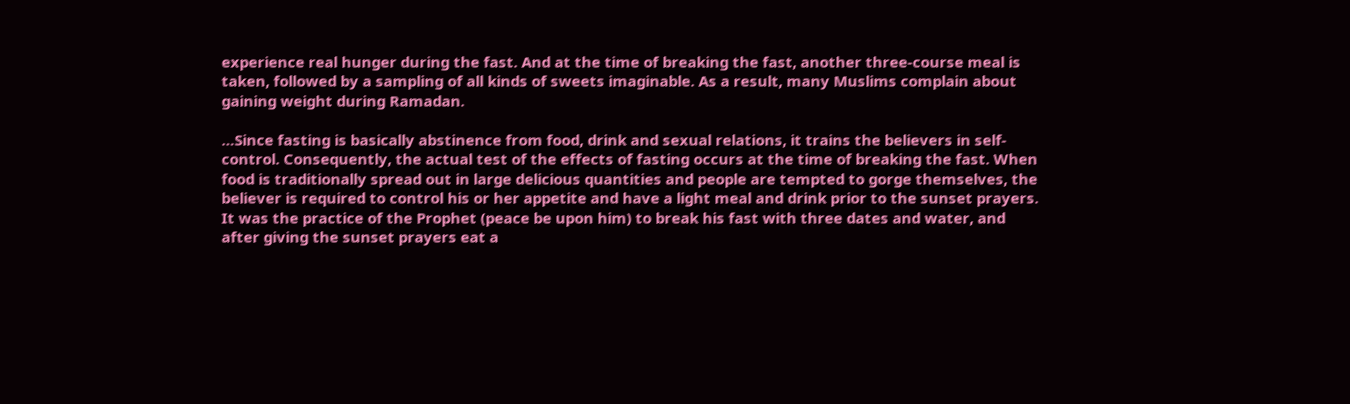experience real hunger during the fast. And at the time of breaking the fast, another three-course meal is taken, followed by a sampling of all kinds of sweets imaginable. As a result, many Muslims complain about gaining weight during Ramadan.

…Since fasting is basically abstinence from food, drink and sexual relations, it trains the believers in self-control. Consequently, the actual test of the effects of fasting occurs at the time of breaking the fast. When food is traditionally spread out in large delicious quantities and people are tempted to gorge themselves, the believer is required to control his or her appetite and have a light meal and drink prior to the sunset prayers. It was the practice of the Prophet (peace be upon him) to break his fast with three dates and water, and after giving the sunset prayers eat a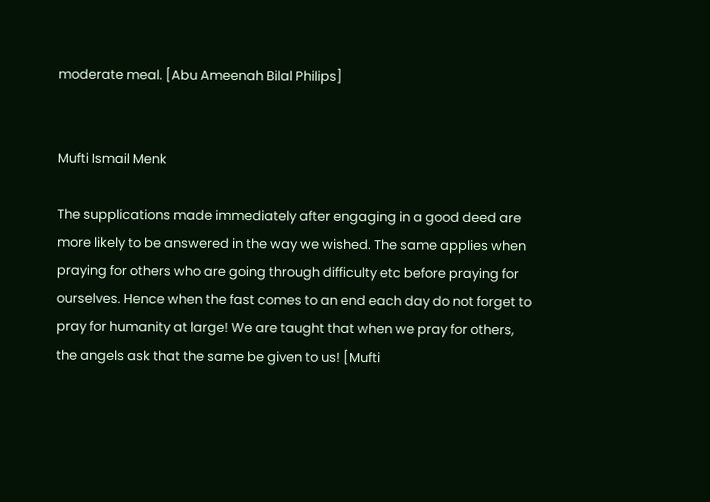moderate meal. [Abu Ameenah Bilal Philips]


Mufti Ismail Menk

The supplications made immediately after engaging in a good deed are more likely to be answered in the way we wished. The same applies when praying for others who are going through difficulty etc before praying for ourselves. Hence when the fast comes to an end each day do not forget to pray for humanity at large! We are taught that when we pray for others, the angels ask that the same be given to us! [Mufti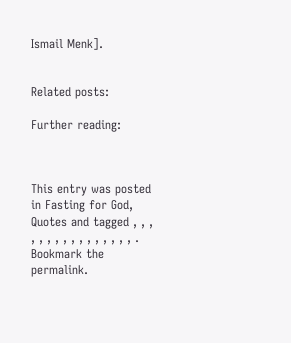Ismail Menk].


Related posts:

Further reading:



This entry was posted in Fasting for God, Quotes and tagged , , , , , , , , , , , , , , , , . Bookmark the permalink.